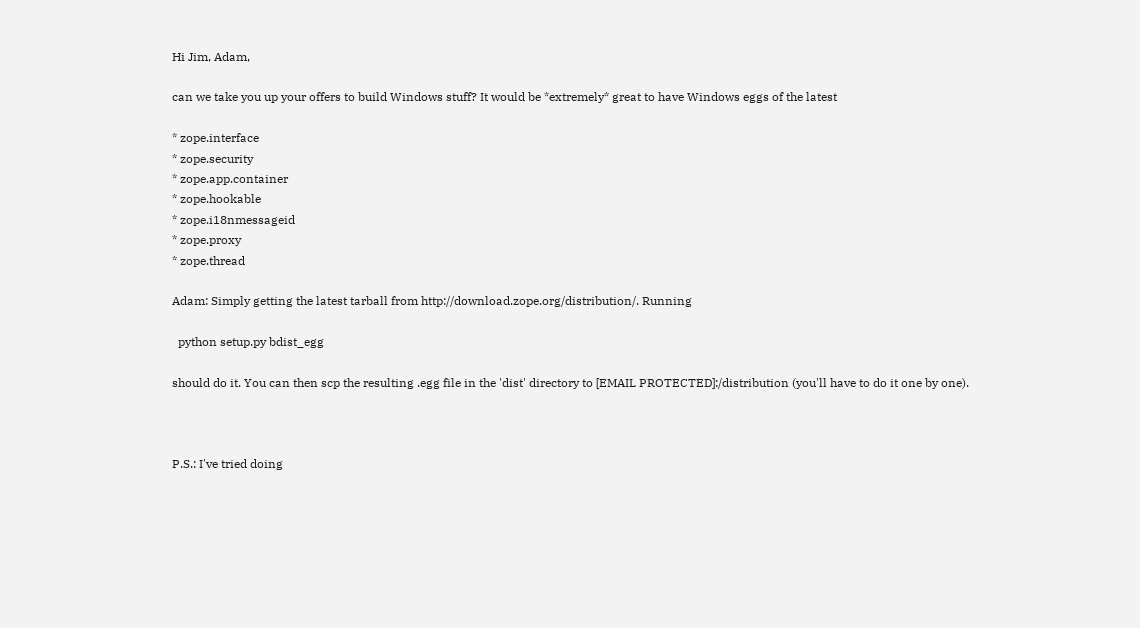Hi Jim, Adam,

can we take you up your offers to build Windows stuff? It would be *extremely* great to have Windows eggs of the latest

* zope.interface
* zope.security
* zope.app.container
* zope.hookable
* zope.i18nmessageid
* zope.proxy
* zope.thread

Adam: Simply getting the latest tarball from http://download.zope.org/distribution/. Running

  python setup.py bdist_egg

should do it. You can then scp the resulting .egg file in the 'dist' directory to [EMAIL PROTECTED]:/distribution (you'll have to do it one by one).



P.S.: I've tried doing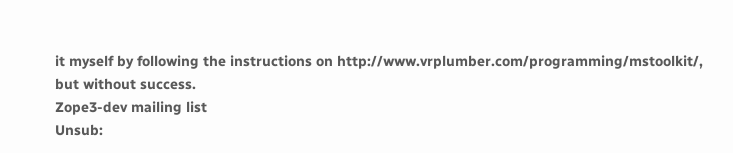it myself by following the instructions on http://www.vrplumber.com/programming/mstoolkit/, but without success.
Zope3-dev mailing list
Unsub: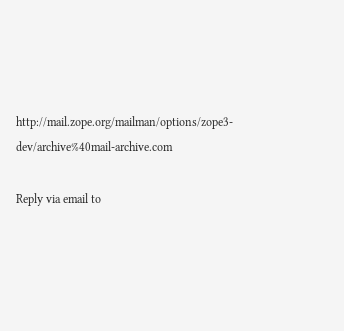http://mail.zope.org/mailman/options/zope3-dev/archive%40mail-archive.com

Reply via email to